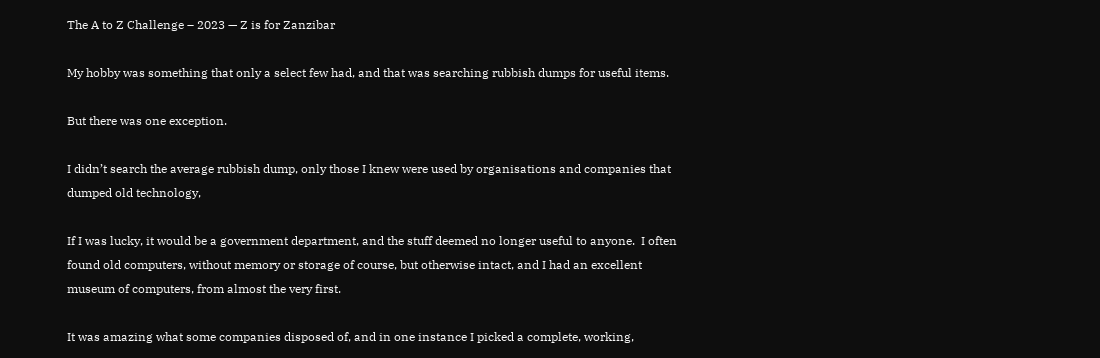The A to Z Challenge – 2023 — Z is for Zanzibar

My hobby was something that only a select few had, and that was searching rubbish dumps for useful items.

But there was one exception.

I didn’t search the average rubbish dump, only those I knew were used by organisations and companies that dumped old technology,

If I was lucky, it would be a government department, and the stuff deemed no longer useful to anyone.  I often found old computers, without memory or storage of course, but otherwise intact, and I had an excellent museum of computers, from almost the very first.

It was amazing what some companies disposed of, and in one instance I picked a complete, working,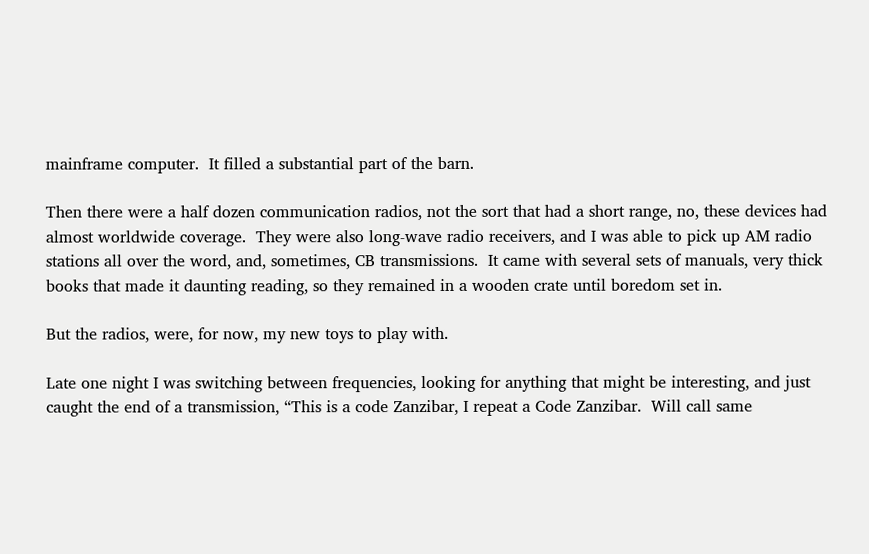mainframe computer.  It filled a substantial part of the barn.

Then there were a half dozen communication radios, not the sort that had a short range, no, these devices had almost worldwide coverage.  They were also long-wave radio receivers, and I was able to pick up AM radio stations all over the word, and, sometimes, CB transmissions.  It came with several sets of manuals, very thick books that made it daunting reading, so they remained in a wooden crate until boredom set in.

But the radios, were, for now, my new toys to play with.

Late one night I was switching between frequencies, looking for anything that might be interesting, and just caught the end of a transmission, “This is a code Zanzibar, I repeat a Code Zanzibar.  Will call same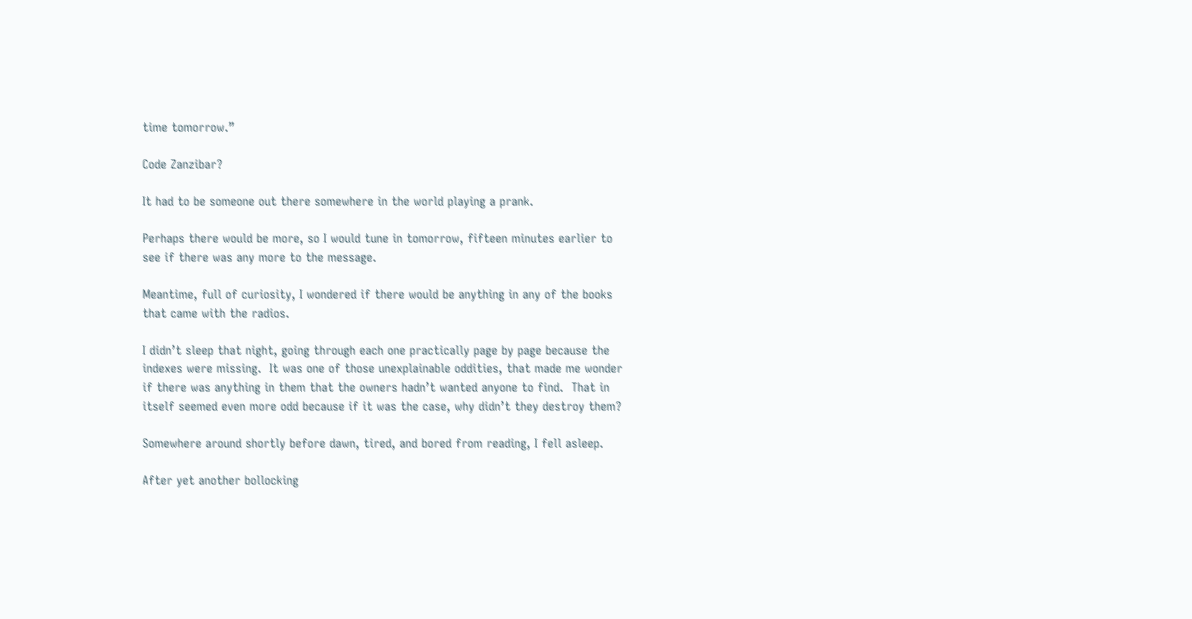time tomorrow.”

Code Zanzibar?

It had to be someone out there somewhere in the world playing a prank.

Perhaps there would be more, so I would tune in tomorrow, fifteen minutes earlier to see if there was any more to the message.

Meantime, full of curiosity, I wondered if there would be anything in any of the books that came with the radios.

I didn’t sleep that night, going through each one practically page by page because the indexes were missing.  It was one of those unexplainable oddities, that made me wonder if there was anything in them that the owners hadn’t wanted anyone to find.  That in itself seemed even more odd because if it was the case, why didn’t they destroy them?

Somewhere around shortly before dawn, tired, and bored from reading, I fell asleep.

After yet another bollocking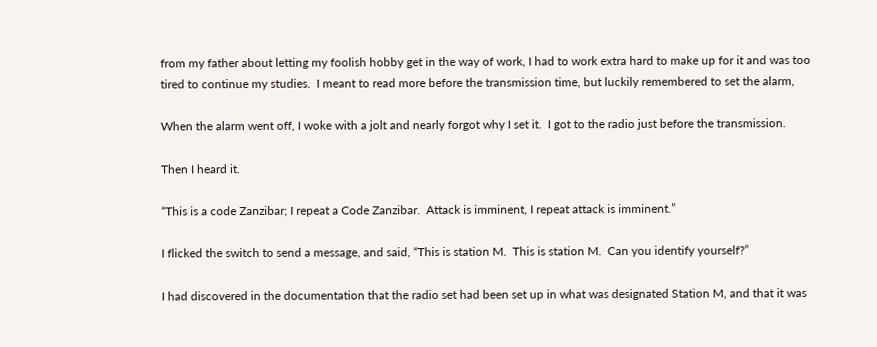from my father about letting my foolish hobby get in the way of work, I had to work extra hard to make up for it and was too tired to continue my studies.  I meant to read more before the transmission time, but luckily remembered to set the alarm,

When the alarm went off, I woke with a jolt and nearly forgot why I set it.  I got to the radio just before the transmission.

Then I heard it.

“This is a code Zanzibar; I repeat a Code Zanzibar.  Attack is imminent, I repeat attack is imminent.”

I flicked the switch to send a message, and said, “This is station M.  This is station M.  Can you identify yourself?”

I had discovered in the documentation that the radio set had been set up in what was designated Station M, and that it was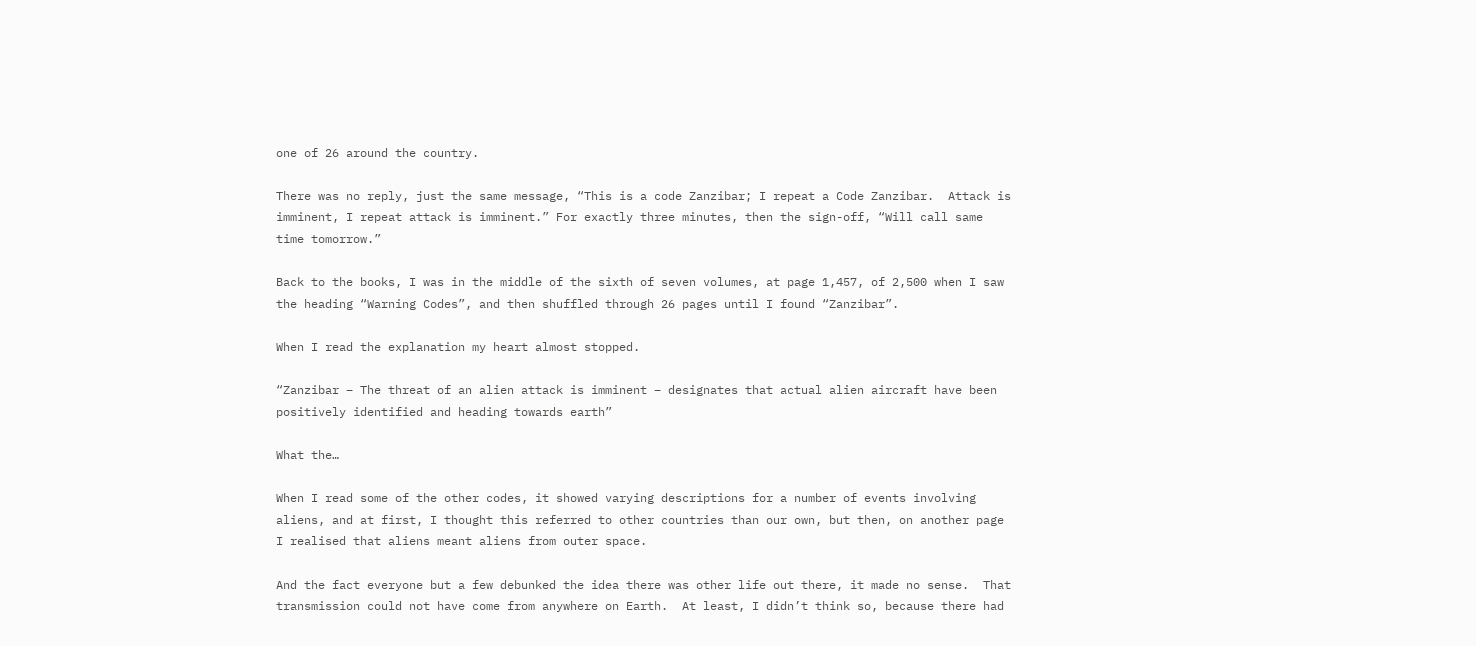one of 26 around the country.

There was no reply, just the same message, “This is a code Zanzibar; I repeat a Code Zanzibar.  Attack is imminent, I repeat attack is imminent.” For exactly three minutes, then the sign-off, “Will call same time tomorrow.”

Back to the books, I was in the middle of the sixth of seven volumes, at page 1,457, of 2,500 when I saw the heading “Warning Codes”, and then shuffled through 26 pages until I found “Zanzibar”.

When I read the explanation my heart almost stopped.

“Zanzibar – The threat of an alien attack is imminent – designates that actual alien aircraft have been positively identified and heading towards earth”

What the…

When I read some of the other codes, it showed varying descriptions for a number of events involving aliens, and at first, I thought this referred to other countries than our own, but then, on another page I realised that aliens meant aliens from outer space.

And the fact everyone but a few debunked the idea there was other life out there, it made no sense.  That transmission could not have come from anywhere on Earth.  At least, I didn’t think so, because there had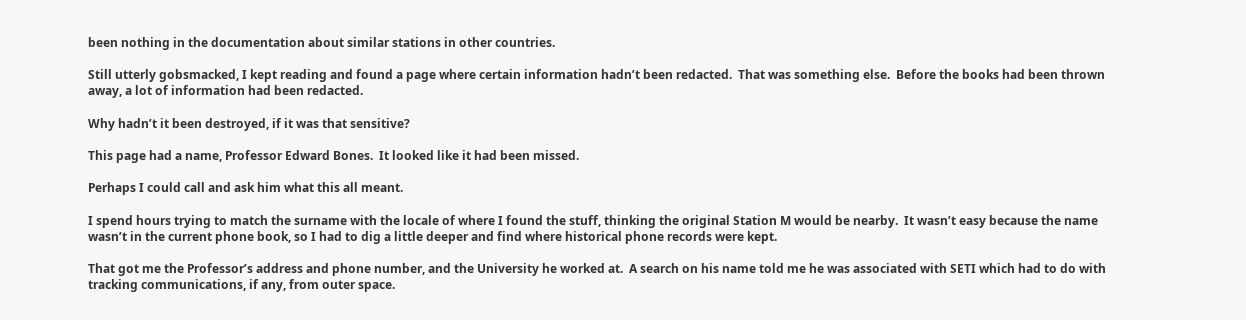been nothing in the documentation about similar stations in other countries.

Still utterly gobsmacked, I kept reading and found a page where certain information hadn’t been redacted.  That was something else.  Before the books had been thrown away, a lot of information had been redacted.

Why hadn’t it been destroyed, if it was that sensitive?

This page had a name, Professor Edward Bones.  It looked like it had been missed.

Perhaps I could call and ask him what this all meant.

I spend hours trying to match the surname with the locale of where I found the stuff, thinking the original Station M would be nearby.  It wasn’t easy because the name wasn’t in the current phone book, so I had to dig a little deeper and find where historical phone records were kept.

That got me the Professor’s address and phone number, and the University he worked at.  A search on his name told me he was associated with SETI which had to do with tracking communications, if any, from outer space.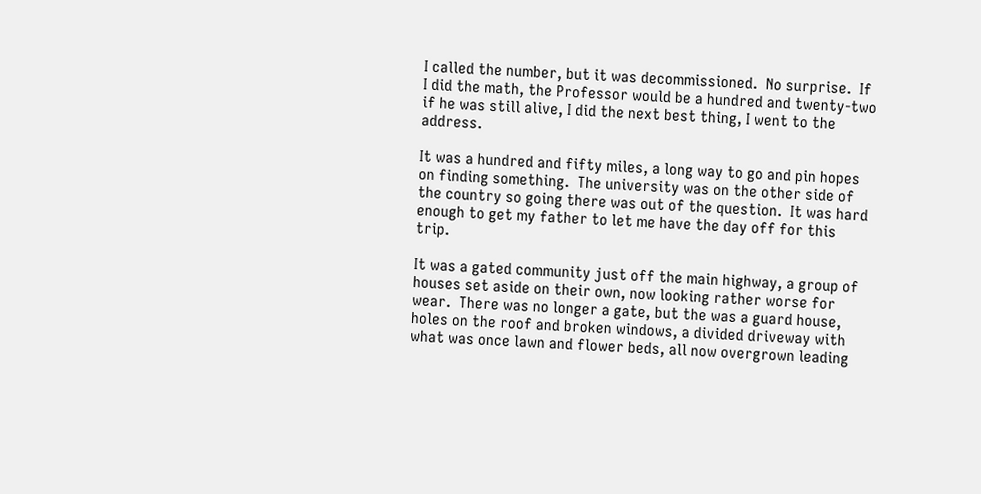I called the number, but it was decommissioned.  No surprise.  If I did the math, the Professor would be a hundred and twenty-two if he was still alive, I did the next best thing, I went to the address.

It was a hundred and fifty miles, a long way to go and pin hopes on finding something.  The university was on the other side of the country so going there was out of the question.  It was hard enough to get my father to let me have the day off for this trip.

It was a gated community just off the main highway, a group of houses set aside on their own, now looking rather worse for wear.  There was no longer a gate, but the was a guard house, holes on the roof and broken windows, a divided driveway with what was once lawn and flower beds, all now overgrown leading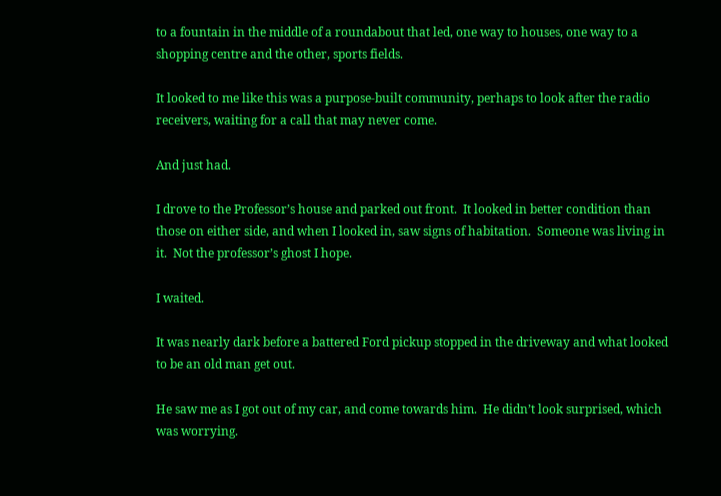to a fountain in the middle of a roundabout that led, one way to houses, one way to a shopping centre and the other, sports fields.

It looked to me like this was a purpose-built community, perhaps to look after the radio receivers, waiting for a call that may never come.

And just had.

I drove to the Professor’s house and parked out front.  It looked in better condition than those on either side, and when I looked in, saw signs of habitation.  Someone was living in it.  Not the professor’s ghost I hope.

I waited.

It was nearly dark before a battered Ford pickup stopped in the driveway and what looked to be an old man get out.

He saw me as I got out of my car, and come towards him.  He didn’t look surprised, which was worrying.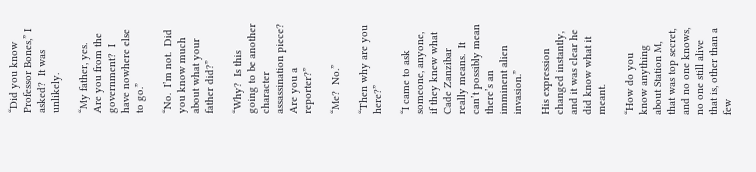“Did you know Professor Bones,” I asked?  It was unlikely.

“My father, yes.  Are you from the government?  I have nowhere else to go.”

“No.  I’m not.  Did you know much about what your father did?”

“Why?  Is this going to be another character assassination piece?  Are you a reporter?”

“Me?  No.”

“Then why are you here?”

“I came to ask someone, anyone, if they knew what Cade Zanzibar really means.  It can’t possibly mean there’s an imminent alien invasion.”

His expression changed instantly, and it was clear he did know what it meant.

“How do you know anything about Station M, that was top secret, and no one knows, no one still alive that is, other than a few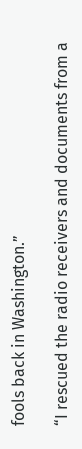fools back in Washington.”

“I rescued the radio receivers and documents from a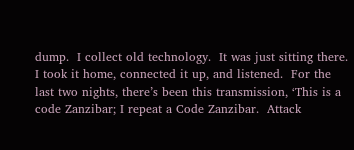dump.  I collect old technology.  It was just sitting there.  I took it home, connected it up, and listened.  For the last two nights, there’s been this transmission, ‘This is a code Zanzibar; I repeat a Code Zanzibar.  Attack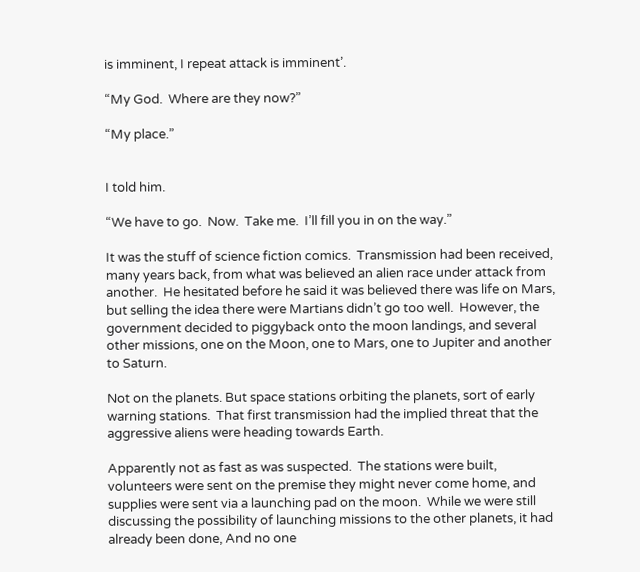is imminent, I repeat attack is imminent’.

“My God.  Where are they now?”

“My place.”


I told him.

“We have to go.  Now.  Take me.  I’ll fill you in on the way.”

It was the stuff of science fiction comics.  Transmission had been received, many years back, from what was believed an alien race under attack from another.  He hesitated before he said it was believed there was life on Mars, but selling the idea there were Martians didn’t go too well.  However, the government decided to piggyback onto the moon landings, and several other missions, one on the Moon, one to Mars, one to Jupiter and another to Saturn.

Not on the planets. But space stations orbiting the planets, sort of early warning stations.  That first transmission had the implied threat that the aggressive aliens were heading towards Earth.

Apparently not as fast as was suspected.  The stations were built, volunteers were sent on the premise they might never come home, and supplies were sent via a launching pad on the moon.  While we were still discussing the possibility of launching missions to the other planets, it had already been done, And no one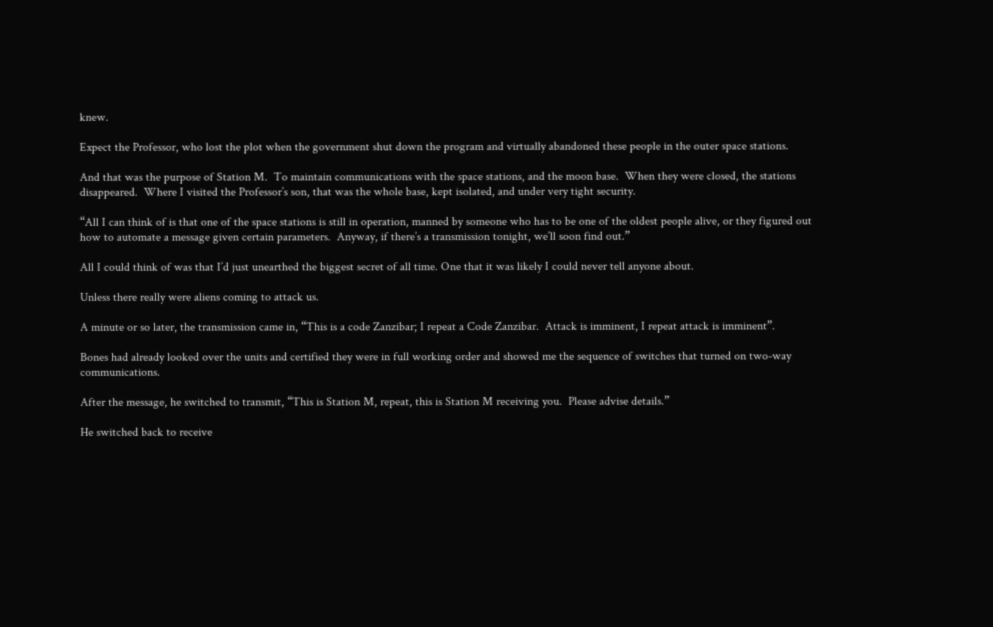knew.

Expect the Professor, who lost the plot when the government shut down the program and virtually abandoned these people in the outer space stations.

And that was the purpose of Station M.  To maintain communications with the space stations, and the moon base.  When they were closed, the stations disappeared.  Where I visited the Professor’s son, that was the whole base, kept isolated, and under very tight security.

“All I can think of is that one of the space stations is still in operation, manned by someone who has to be one of the oldest people alive, or they figured out how to automate a message given certain parameters.  Anyway, if there’s a transmission tonight, we’ll soon find out.”

All I could think of was that I’d just unearthed the biggest secret of all time. One that it was likely I could never tell anyone about.

Unless there really were aliens coming to attack us.

A minute or so later, the transmission came in, “This is a code Zanzibar; I repeat a Code Zanzibar.  Attack is imminent, I repeat attack is imminent”.

Bones had already looked over the units and certified they were in full working order and showed me the sequence of switches that turned on two-way communications.

After the message, he switched to transmit, “This is Station M, repeat, this is Station M receiving you.  Please advise details.”

He switched back to receive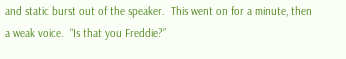and static burst out of the speaker.  This went on for a minute, then a weak voice.  “Is that you Freddie?”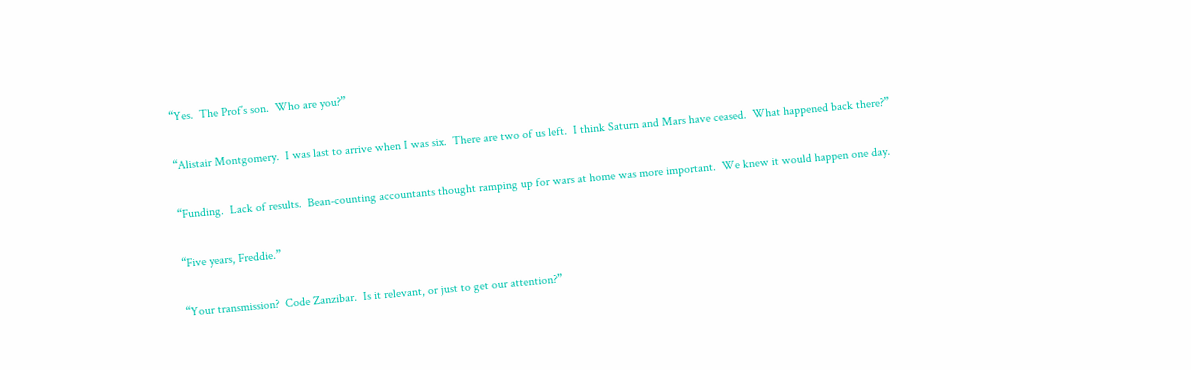“Yes.  The Prof’s son.  Who are you?”

“Alistair Montgomery.  I was last to arrive when I was six.  There are two of us left.  I think Saturn and Mars have ceased.  What happened back there?”

“Funding.  Lack of results.  Bean-counting accountants thought ramping up for wars at home was more important.  We knew it would happen one day.

“Five years, Freddie.”

“Your transmission?  Code Zanzibar.  Is it relevant, or just to get our attention?”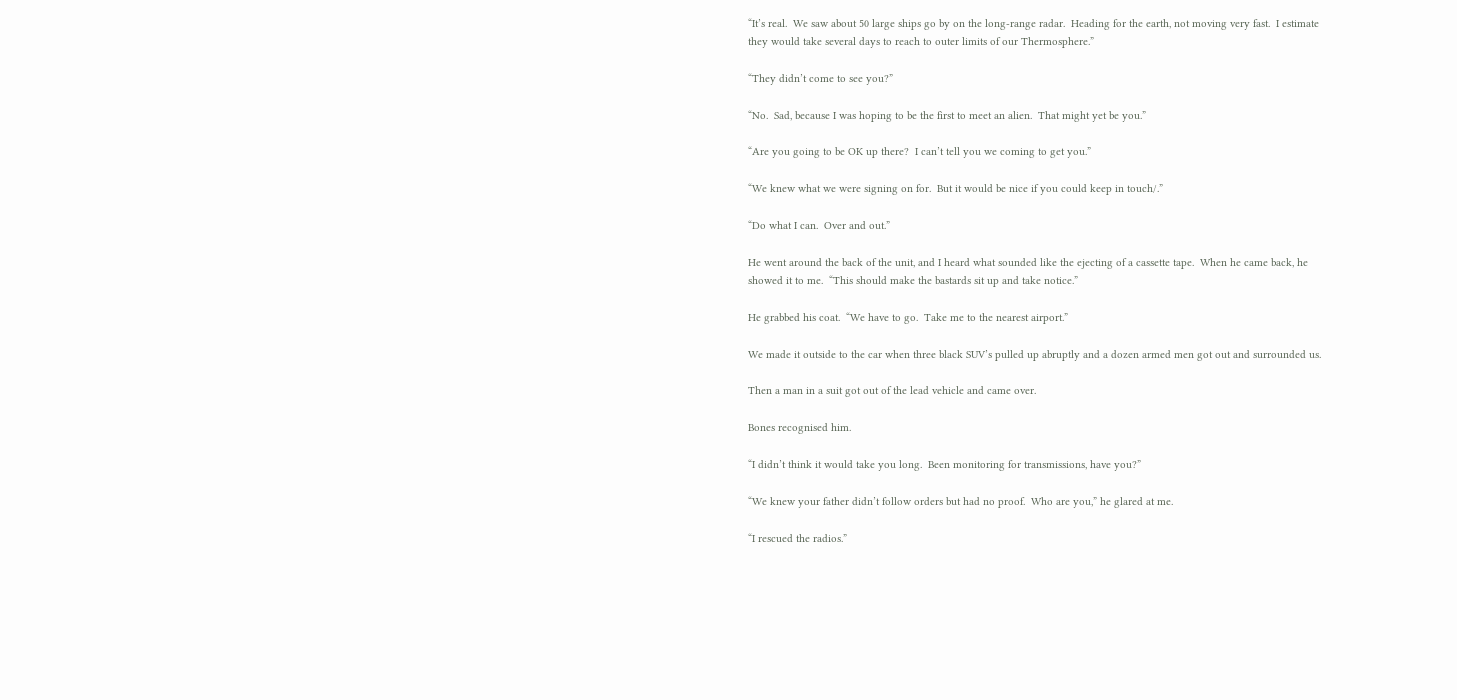“It’s real.  We saw about 50 large ships go by on the long-range radar.  Heading for the earth, not moving very fast.  I estimate they would take several days to reach to outer limits of our Thermosphere.”

“They didn’t come to see you?”

“No.  Sad, because I was hoping to be the first to meet an alien.  That might yet be you.”

“Are you going to be OK up there?  I can’t tell you we coming to get you.”

“We knew what we were signing on for.  But it would be nice if you could keep in touch/.”

“Do what I can.  Over and out.”

He went around the back of the unit, and I heard what sounded like the ejecting of a cassette tape.  When he came back, he showed it to me.  “This should make the bastards sit up and take notice.”

He grabbed his coat.  “We have to go.  Take me to the nearest airport.”

We made it outside to the car when three black SUV’s pulled up abruptly and a dozen armed men got out and surrounded us.

Then a man in a suit got out of the lead vehicle and came over.

Bones recognised him.

“I didn’t think it would take you long.  Been monitoring for transmissions, have you?”

“We knew your father didn’t follow orders but had no proof.  Who are you,” he glared at me.

“I rescued the radios.”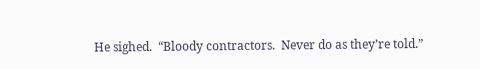He sighed.  “Bloody contractors.  Never do as they’re told.”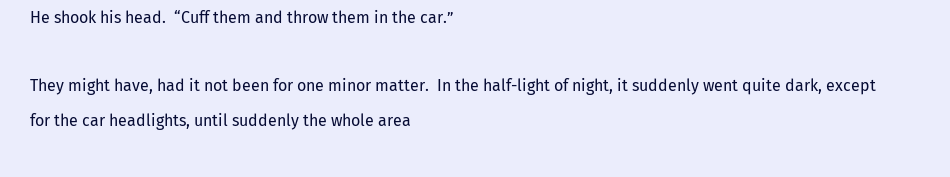He shook his head.  “Cuff them and throw them in the car.”

They might have, had it not been for one minor matter.  In the half-light of night, it suddenly went quite dark, except for the car headlights, until suddenly the whole area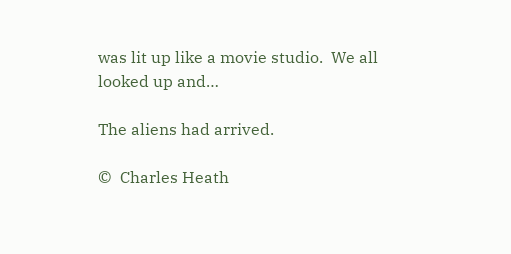was lit up like a movie studio.  We all looked up and…

The aliens had arrived.

©  Charles Heath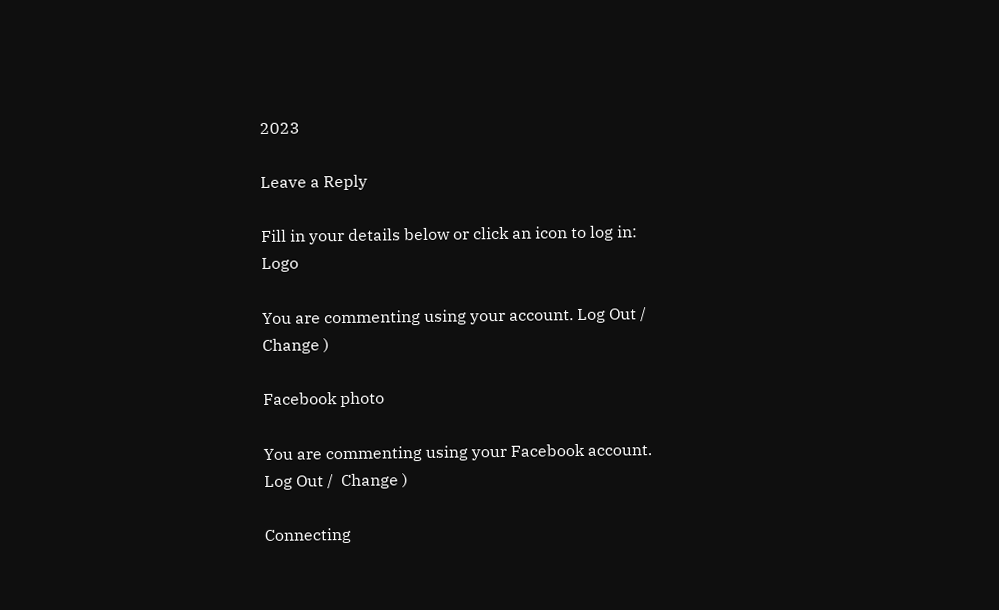2023

Leave a Reply

Fill in your details below or click an icon to log in: Logo

You are commenting using your account. Log Out /  Change )

Facebook photo

You are commenting using your Facebook account. Log Out /  Change )

Connecting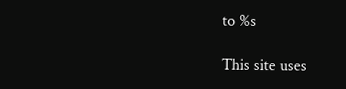to %s

This site uses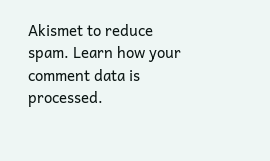Akismet to reduce spam. Learn how your comment data is processed.